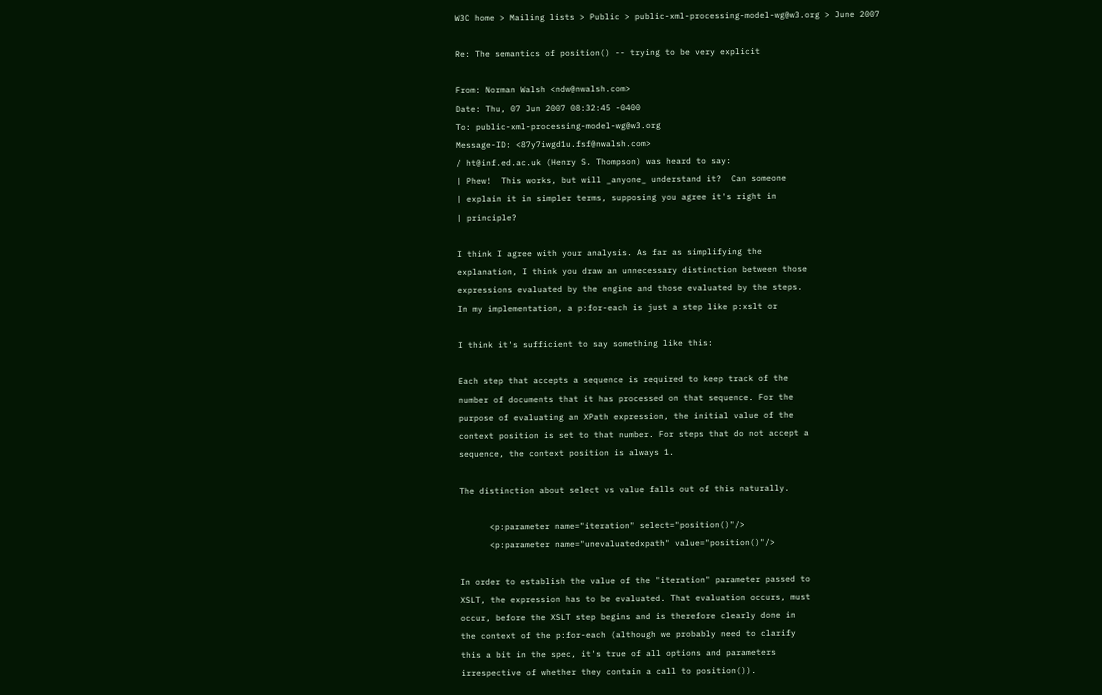W3C home > Mailing lists > Public > public-xml-processing-model-wg@w3.org > June 2007

Re: The semantics of position() -- trying to be very explicit

From: Norman Walsh <ndw@nwalsh.com>
Date: Thu, 07 Jun 2007 08:32:45 -0400
To: public-xml-processing-model-wg@w3.org
Message-ID: <87y7iwgd1u.fsf@nwalsh.com>
/ ht@inf.ed.ac.uk (Henry S. Thompson) was heard to say:
| Phew!  This works, but will _anyone_ understand it?  Can someone
| explain it in simpler terms, supposing you agree it's right in
| principle?

I think I agree with your analysis. As far as simplifying the
explanation, I think you draw an unnecessary distinction between those
expressions evaluated by the engine and those evaluated by the steps.
In my implementation, a p:for-each is just a step like p:xslt or

I think it's sufficient to say something like this:

Each step that accepts a sequence is required to keep track of the
number of documents that it has processed on that sequence. For the
purpose of evaluating an XPath expression, the initial value of the
context position is set to that number. For steps that do not accept a
sequence, the context position is always 1.

The distinction about select vs value falls out of this naturally.

      <p:parameter name="iteration" select="position()"/>
      <p:parameter name="unevaluatedxpath" value="position()"/>

In order to establish the value of the "iteration" parameter passed to
XSLT, the expression has to be evaluated. That evaluation occurs, must
occur, before the XSLT step begins and is therefore clearly done in
the context of the p:for-each (although we probably need to clarify
this a bit in the spec, it's true of all options and parameters
irrespective of whether they contain a call to position()).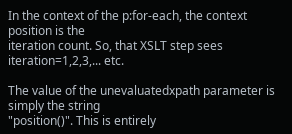In the context of the p:for-each, the context position is the
iteration count. So, that XSLT step sees iteration=1,2,3,... etc.

The value of the unevaluatedxpath parameter is simply the string
"position()". This is entirely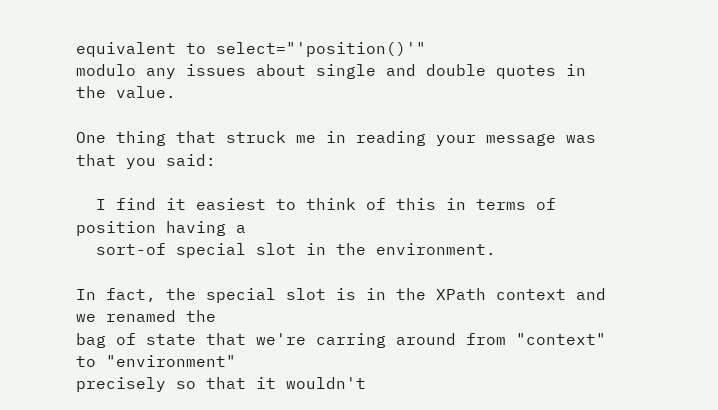equivalent to select="'position()'"
modulo any issues about single and double quotes in the value.

One thing that struck me in reading your message was that you said:

  I find it easiest to think of this in terms of position having a
  sort-of special slot in the environment.

In fact, the special slot is in the XPath context and we renamed the
bag of state that we're carring around from "context" to "environment"
precisely so that it wouldn't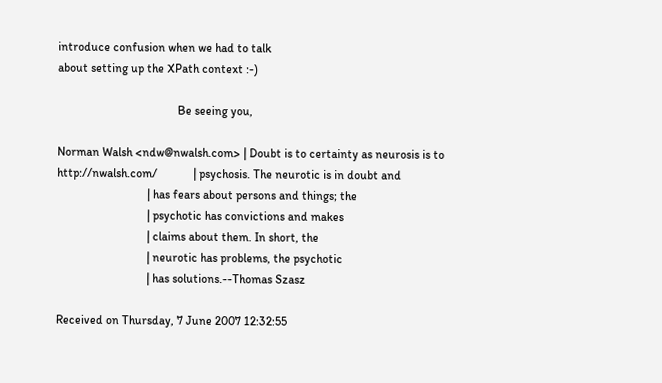introduce confusion when we had to talk
about setting up the XPath context :-)

                                        Be seeing you,

Norman Walsh <ndw@nwalsh.com> | Doubt is to certainty as neurosis is to
http://nwalsh.com/            | psychosis. The neurotic is in doubt and
                              | has fears about persons and things; the
                              | psychotic has convictions and makes
                              | claims about them. In short, the
                              | neurotic has problems, the psychotic
                              | has solutions.--Thomas Szasz

Received on Thursday, 7 June 2007 12:32:55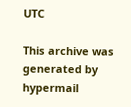UTC

This archive was generated by hypermail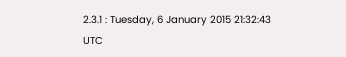2.3.1 : Tuesday, 6 January 2015 21:32:43 UTC